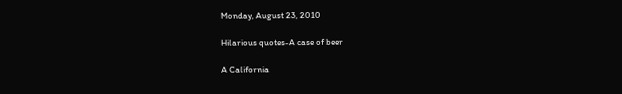Monday, August 23, 2010

Hilarious quotes-A case of beer

A California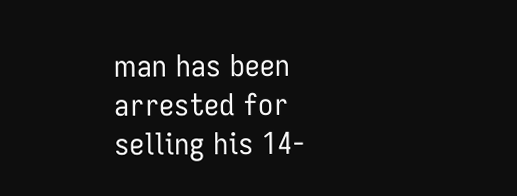man has been arrested for selling his 14-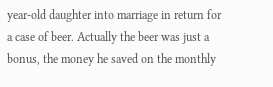year-old daughter into marriage in return for a case of beer. Actually the beer was just a bonus, the money he saved on the monthly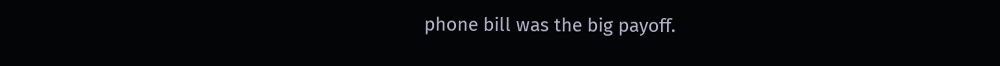phone bill was the big payoff.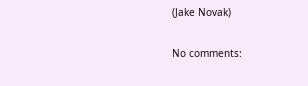(Jake Novak)

No comments: